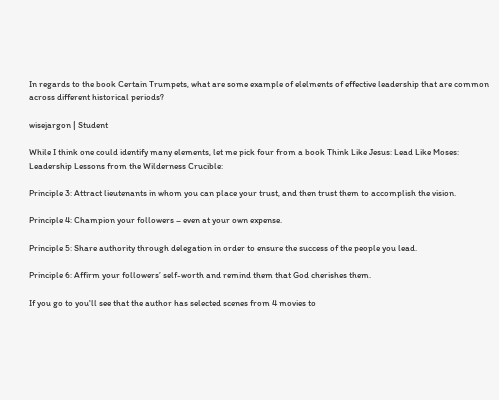In regards to the book Certain Trumpets, what are some example of elelments of effective leadership that are common across different historical periods?

wisejargon | Student

While I think one could identify many elements, let me pick four from a book Think Like Jesus: Lead Like Moses: Leadership Lessons from the Wilderness Crucible:

Principle 3: Attract lieutenants in whom you can place your trust, and then trust them to accomplish the vision.

Principle 4: Champion your followers – even at your own expense.

Principle 5: Share authority through delegation in order to ensure the success of the people you lead.

Principle 6: Affirm your followers’ self-worth and remind them that God cherishes them.

If you go to you'll see that the author has selected scenes from 4 movies to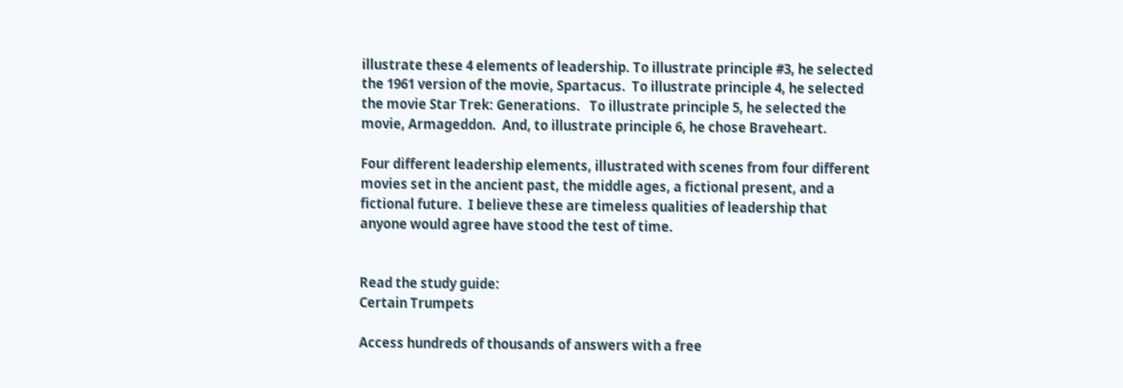illustrate these 4 elements of leadership. To illustrate principle #3, he selected the 1961 version of the movie, Spartacus.  To illustrate principle 4, he selected the movie Star Trek: Generations.   To illustrate principle 5, he selected the movie, Armageddon.  And, to illustrate principle 6, he chose Braveheart.

Four different leadership elements, illustrated with scenes from four different movies set in the ancient past, the middle ages, a fictional present, and a fictional future.  I believe these are timeless qualities of leadership that anyone would agree have stood the test of time.


Read the study guide:
Certain Trumpets

Access hundreds of thousands of answers with a free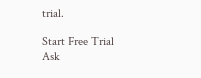trial.

Start Free Trial
Ask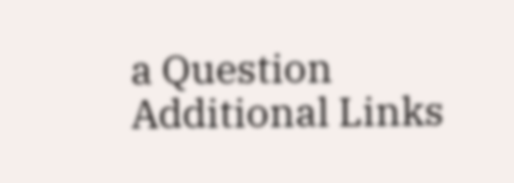a Question
Additional Links